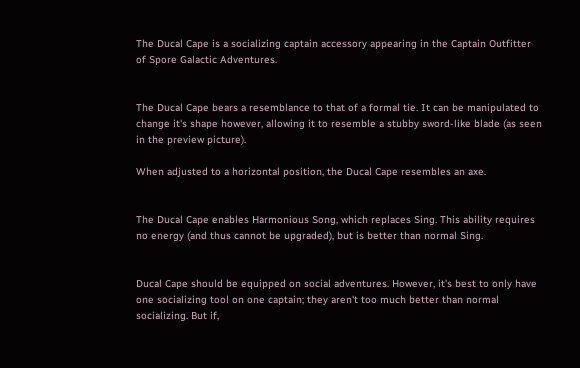The Ducal Cape is a socializing captain accessory appearing in the Captain Outfitter of Spore Galactic Adventures.


The Ducal Cape bears a resemblance to that of a formal tie. It can be manipulated to change it's shape however, allowing it to resemble a stubby sword-like blade (as seen in the preview picture).

When adjusted to a horizontal position, the Ducal Cape resembles an axe.


The Ducal Cape enables Harmonious Song, which replaces Sing. This ability requires no energy (and thus cannot be upgraded), but is better than normal Sing.


Ducal Cape should be equipped on social adventures. However, it's best to only have one socializing tool on one captain; they aren't too much better than normal socializing. But if,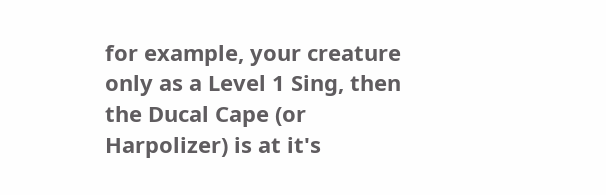for example, your creature only as a Level 1 Sing, then the Ducal Cape (or Harpolizer) is at it's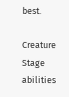best.

Creature Stage abilities